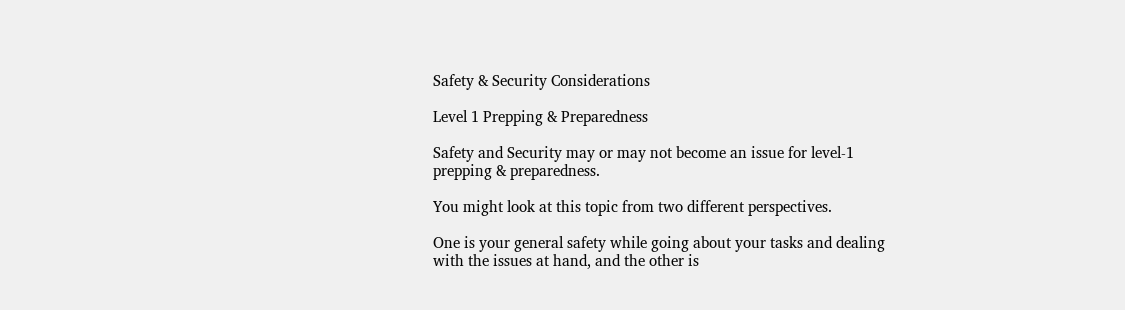Safety & Security Considerations

Level 1 Prepping & Preparedness

Safety and Security may or may not become an issue for level-1 prepping & preparedness.

You might look at this topic from two different perspectives.

One is your general safety while going about your tasks and dealing with the issues at hand, and the other is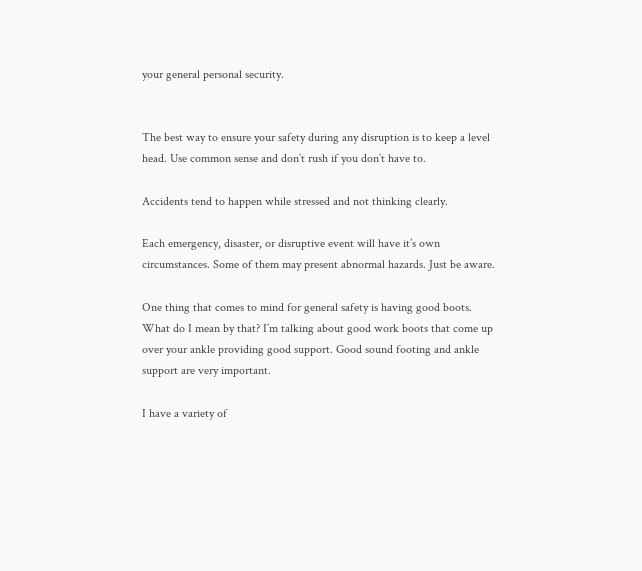your general personal security.


The best way to ensure your safety during any disruption is to keep a level head. Use common sense and don’t rush if you don’t have to.

Accidents tend to happen while stressed and not thinking clearly.

Each emergency, disaster, or disruptive event will have it’s own circumstances. Some of them may present abnormal hazards. Just be aware.

One thing that comes to mind for general safety is having good boots. What do I mean by that? I’m talking about good work boots that come up over your ankle providing good support. Good sound footing and ankle support are very important.

I have a variety of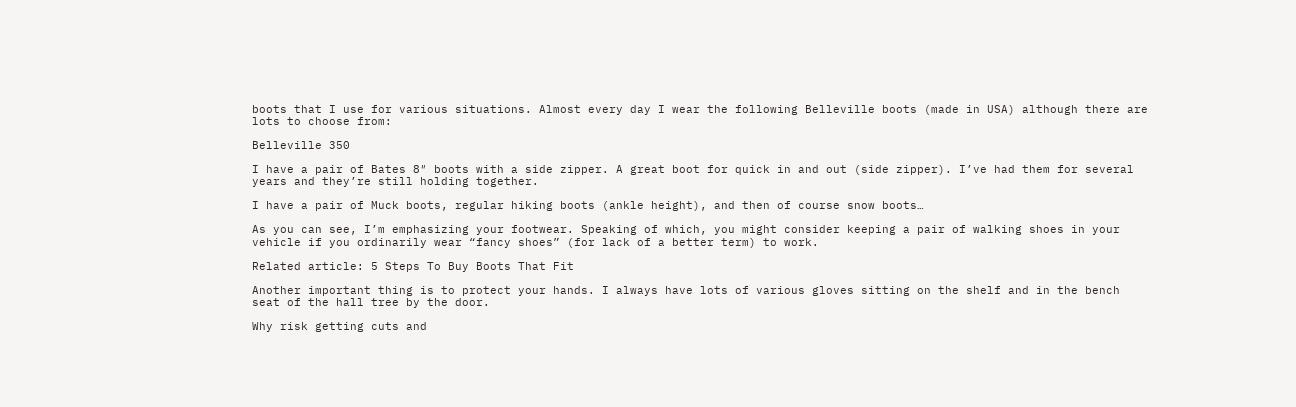boots that I use for various situations. Almost every day I wear the following Belleville boots (made in USA) although there are lots to choose from:

Belleville 350

I have a pair of Bates 8″ boots with a side zipper. A great boot for quick in and out (side zipper). I’ve had them for several years and they’re still holding together.

I have a pair of Muck boots, regular hiking boots (ankle height), and then of course snow boots…

As you can see, I’m emphasizing your footwear. Speaking of which, you might consider keeping a pair of walking shoes in your vehicle if you ordinarily wear “fancy shoes” (for lack of a better term) to work.

Related article: 5 Steps To Buy Boots That Fit

Another important thing is to protect your hands. I always have lots of various gloves sitting on the shelf and in the bench seat of the hall tree by the door.

Why risk getting cuts and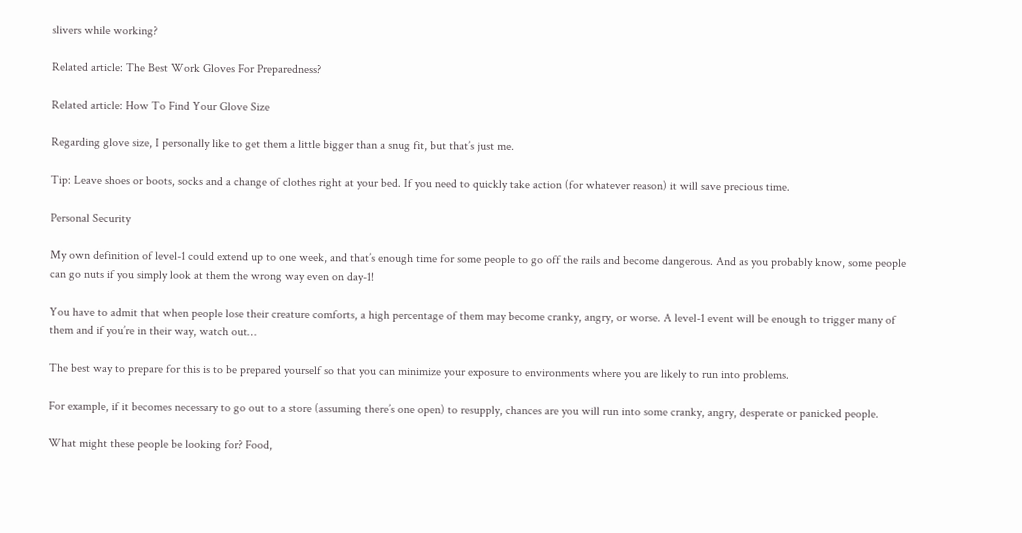slivers while working?

Related article: The Best Work Gloves For Preparedness?

Related article: How To Find Your Glove Size

Regarding glove size, I personally like to get them a little bigger than a snug fit, but that’s just me.

Tip: Leave shoes or boots, socks and a change of clothes right at your bed. If you need to quickly take action (for whatever reason) it will save precious time.

Personal Security

My own definition of level-1 could extend up to one week, and that’s enough time for some people to go off the rails and become dangerous. And as you probably know, some people can go nuts if you simply look at them the wrong way even on day-1!

You have to admit that when people lose their creature comforts, a high percentage of them may become cranky, angry, or worse. A level-1 event will be enough to trigger many of them and if you’re in their way, watch out…

The best way to prepare for this is to be prepared yourself so that you can minimize your exposure to environments where you are likely to run into problems.

For example, if it becomes necessary to go out to a store (assuming there’s one open) to resupply, chances are you will run into some cranky, angry, desperate or panicked people.

What might these people be looking for? Food,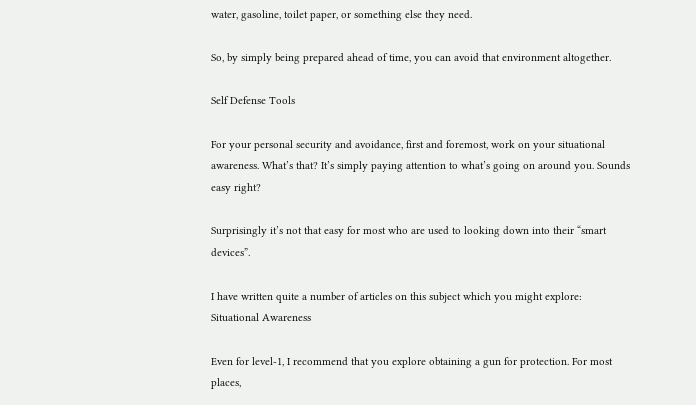water, gasoline, toilet paper, or something else they need.

So, by simply being prepared ahead of time, you can avoid that environment altogether.

Self Defense Tools

For your personal security and avoidance, first and foremost, work on your situational awareness. What’s that? It’s simply paying attention to what’s going on around you. Sounds easy right?

Surprisingly it’s not that easy for most who are used to looking down into their “smart devices”.

I have written quite a number of articles on this subject which you might explore:
Situational Awareness

Even for level-1, I recommend that you explore obtaining a gun for protection. For most places,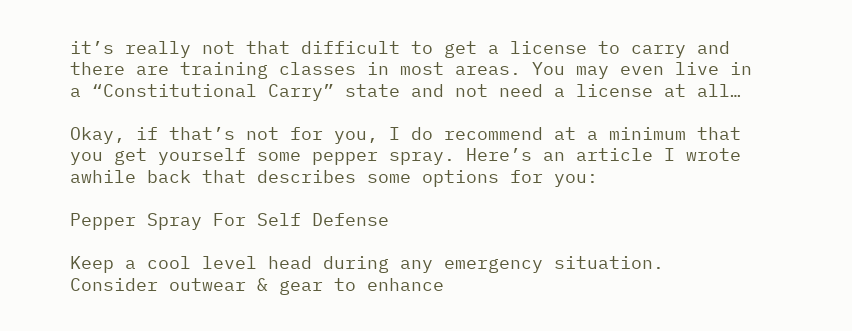it’s really not that difficult to get a license to carry and there are training classes in most areas. You may even live in a “Constitutional Carry” state and not need a license at all…

Okay, if that’s not for you, I do recommend at a minimum that you get yourself some pepper spray. Here’s an article I wrote awhile back that describes some options for you:

Pepper Spray For Self Defense

Keep a cool level head during any emergency situation.
Consider outwear & gear to enhance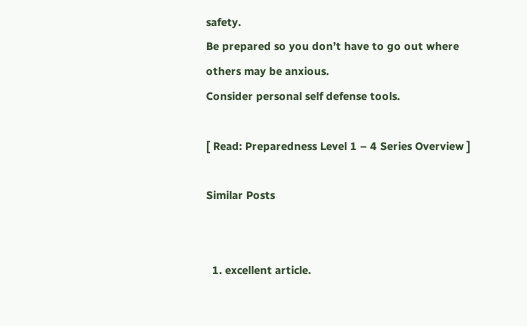safety.
Be prepared so you don’t have to go out where others may be anxious.
Consider personal self defense tools.

[ Read: Preparedness Level 1 – 4 Series Overview ]

Similar Posts


  1. excellent article.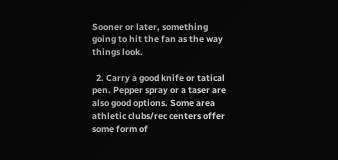Sooner or later, something going to hit the fan as the way things look.

  2. Carry a good knife or tatical pen. Pepper spray or a taser are also good options. Some area athletic clubs/rec centers offer some form of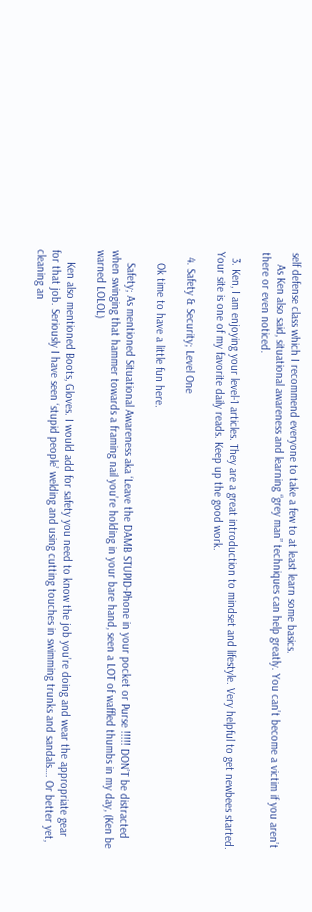self defense class which I recommend everyone to take a few to at least learn some basics.
    As Ken also said, situational awareness and learning “grey man” techniques can help greatly. You can’t become a victim if you aren’t there or even noticed.

  3. Ken, I am enjoying your level-1 articles. They are a great introduction to mindset and lifestyle. Very helpful to get newbees started. Your site is one of my favorite daily reads. Keep up the good work.

  4. Safety & Security; Level One

    Ok time to have a little fun here.

    Safety; As mentioned Situational Awareness aka ‘Leave the DAMB STUPID-Phone in your pocket or Purse !!!!! DON’T be distracted when swinging that hammer towards a framing nail you’re holding in your bare hand, seen a LOT of waffled thumbs in my day, (Ken be warned LOLOL)

    Ken also mentioned Boots, Gloves. I would add for safety you need to know the job you’re doing and wear the appropriate gear for that job. Seriously I have seen ‘stupid people’ welding and using cutting touches in swimming trunks and sandals…. Or better yet, cleaning an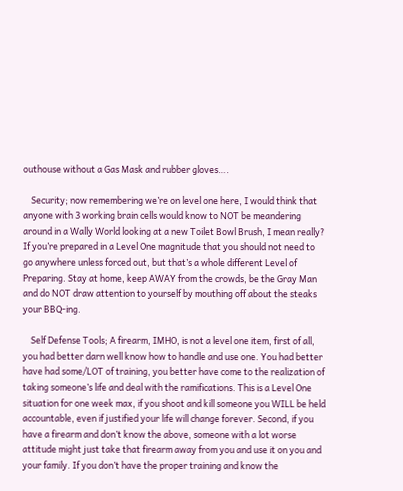outhouse without a Gas Mask and rubber gloves….

    Security; now remembering we’re on level one here, I would think that anyone with 3 working brain cells would know to NOT be meandering around in a Wally World looking at a new Toilet Bowl Brush, I mean really? If you’re prepared in a Level One magnitude that you should not need to go anywhere unless forced out, but that’s a whole different Level of Preparing. Stay at home, keep AWAY from the crowds, be the Gray Man and do NOT draw attention to yourself by mouthing off about the steaks your BBQ-ing.

    Self Defense Tools; A firearm, IMHO, is not a level one item, first of all, you had better darn well know how to handle and use one. You had better have had some/LOT of training, you better have come to the realization of taking someone’s life and deal with the ramifications. This is a Level One situation for one week max, if you shoot and kill someone you WILL be held accountable, even if justified your life will change forever. Second, if you have a firearm and don’t know the above, someone with a lot worse attitude might just take that firearm away from you and use it on you and your family. If you don’t have the proper training and know the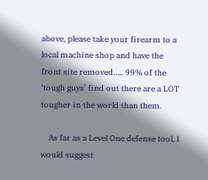above, please take your firearm to a local machine shop and have the front site removed….. 99% of the ‘tough guys’ find out there are a LOT tougher in the world than them.

    As far as a Level One defense tool, I would suggest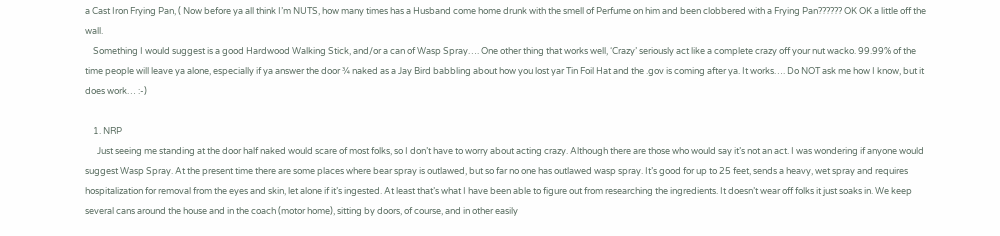a Cast Iron Frying Pan, ( Now before ya all think I’m NUTS, how many times has a Husband come home drunk with the smell of Perfume on him and been clobbered with a Frying Pan?????? OK OK a little off the wall.
    Something I would suggest is a good Hardwood Walking Stick, and/or a can of Wasp Spray…. One other thing that works well, ‘Crazy’ seriously act like a complete crazy off your nut wacko. 99.99% of the time people will leave ya alone, especially if ya answer the door ¾ naked as a Jay Bird babbling about how you lost yar Tin Foil Hat and the .gov is coming after ya. It works…. Do NOT ask me how I know, but it does work… :-)

    1. NRP
      Just seeing me standing at the door half naked would scare of most folks, so I don’t have to worry about acting crazy. Although there are those who would say it’s not an act. I was wondering if anyone would suggest Wasp Spray. At the present time there are some places where bear spray is outlawed, but so far no one has outlawed wasp spray. It’s good for up to 25 feet, sends a heavy, wet spray and requires hospitalization for removal from the eyes and skin, let alone if it’s ingested. At least that’s what I have been able to figure out from researching the ingredients. It doesn’t wear off folks it just soaks in. We keep several cans around the house and in the coach (motor home), sitting by doors, of course, and in other easily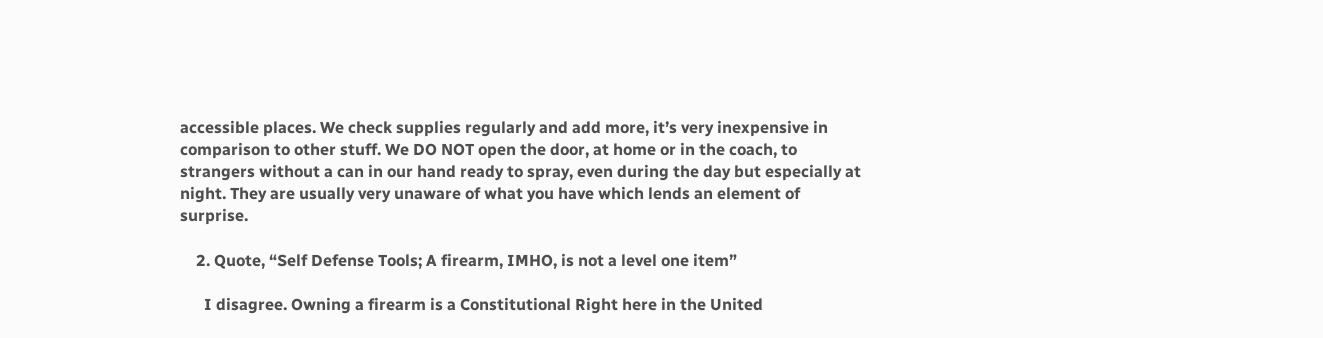accessible places. We check supplies regularly and add more, it’s very inexpensive in comparison to other stuff. We DO NOT open the door, at home or in the coach, to strangers without a can in our hand ready to spray, even during the day but especially at night. They are usually very unaware of what you have which lends an element of surprise.

    2. Quote, “Self Defense Tools; A firearm, IMHO, is not a level one item”

      I disagree. Owning a firearm is a Constitutional Right here in the United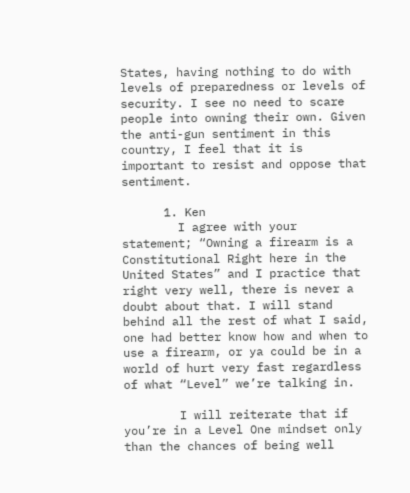States, having nothing to do with levels of preparedness or levels of security. I see no need to scare people into owning their own. Given the anti-gun sentiment in this country, I feel that it is important to resist and oppose that sentiment.

      1. Ken
        I agree with your statement; “Owning a firearm is a Constitutional Right here in the United States” and I practice that right very well, there is never a doubt about that. I will stand behind all the rest of what I said, one had better know how and when to use a firearm, or ya could be in a world of hurt very fast regardless of what “Level” we’re talking in.

        I will reiterate that if you’re in a Level One mindset only than the chances of being well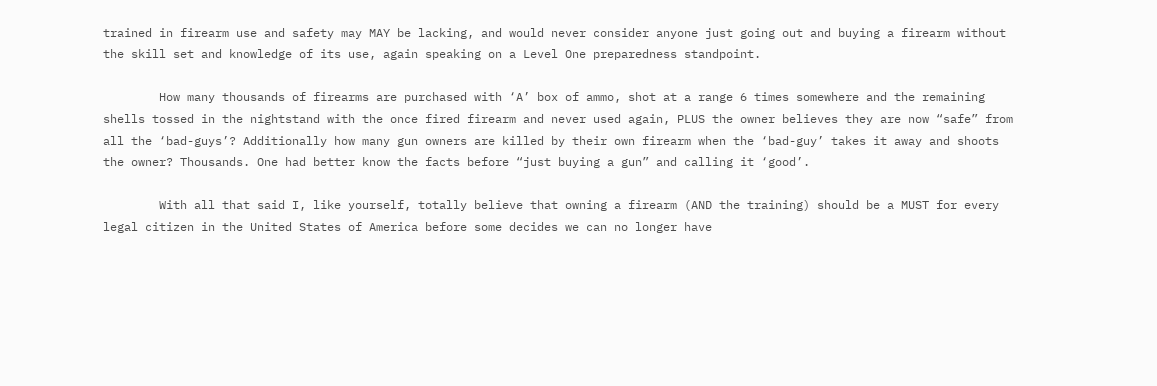trained in firearm use and safety may MAY be lacking, and would never consider anyone just going out and buying a firearm without the skill set and knowledge of its use, again speaking on a Level One preparedness standpoint.

        How many thousands of firearms are purchased with ‘A’ box of ammo, shot at a range 6 times somewhere and the remaining shells tossed in the nightstand with the once fired firearm and never used again, PLUS the owner believes they are now “safe” from all the ‘bad-guys’? Additionally how many gun owners are killed by their own firearm when the ‘bad-guy’ takes it away and shoots the owner? Thousands. One had better know the facts before “just buying a gun” and calling it ‘good’.

        With all that said I, like yourself, totally believe that owning a firearm (AND the training) should be a MUST for every legal citizen in the United States of America before some decides we can no longer have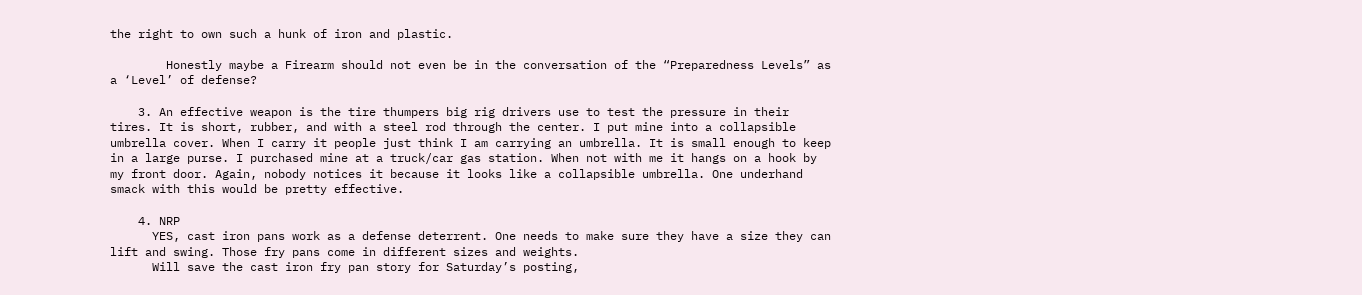the right to own such a hunk of iron and plastic.

        Honestly maybe a Firearm should not even be in the conversation of the “Preparedness Levels” as a ‘Level’ of defense?

    3. An effective weapon is the tire thumpers big rig drivers use to test the pressure in their tires. It is short, rubber, and with a steel rod through the center. I put mine into a collapsible umbrella cover. When I carry it people just think I am carrying an umbrella. It is small enough to keep in a large purse. I purchased mine at a truck/car gas station. When not with me it hangs on a hook by my front door. Again, nobody notices it because it looks like a collapsible umbrella. One underhand smack with this would be pretty effective.

    4. NRP
      YES, cast iron pans work as a defense deterrent. One needs to make sure they have a size they can lift and swing. Those fry pans come in different sizes and weights.
      Will save the cast iron fry pan story for Saturday’s posting,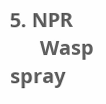5. NPR
      Wasp spray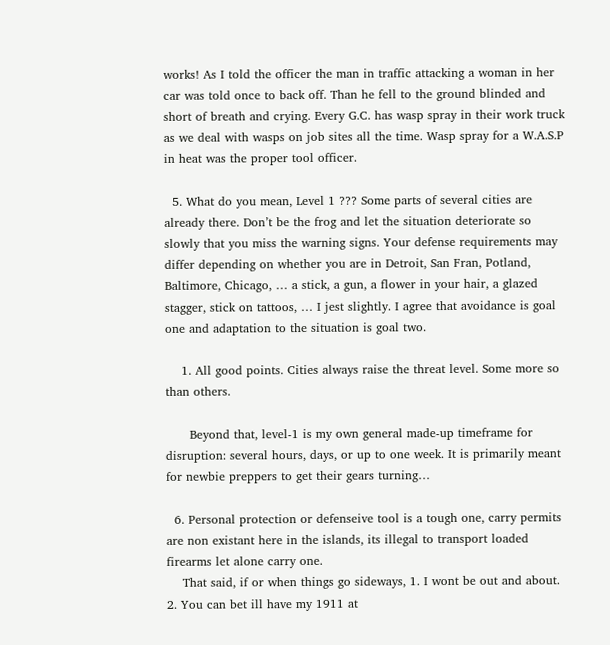works! As I told the officer the man in traffic attacking a woman in her car was told once to back off. Than he fell to the ground blinded and short of breath and crying. Every G.C. has wasp spray in their work truck as we deal with wasps on job sites all the time. Wasp spray for a W.A.S.P in heat was the proper tool officer.

  5. What do you mean, Level 1 ??? Some parts of several cities are already there. Don’t be the frog and let the situation deteriorate so slowly that you miss the warning signs. Your defense requirements may differ depending on whether you are in Detroit, San Fran, Potland, Baltimore, Chicago, … a stick, a gun, a flower in your hair, a glazed stagger, stick on tattoos, … I jest slightly. I agree that avoidance is goal one and adaptation to the situation is goal two.

    1. All good points. Cities always raise the threat level. Some more so than others.

      Beyond that, level-1 is my own general made-up timeframe for disruption: several hours, days, or up to one week. It is primarily meant for newbie preppers to get their gears turning…

  6. Personal protection or defenseive tool is a tough one, carry permits are non existant here in the islands, its illegal to transport loaded firearms let alone carry one.
    That said, if or when things go sideways, 1. I wont be out and about. 2. You can bet ill have my 1911 at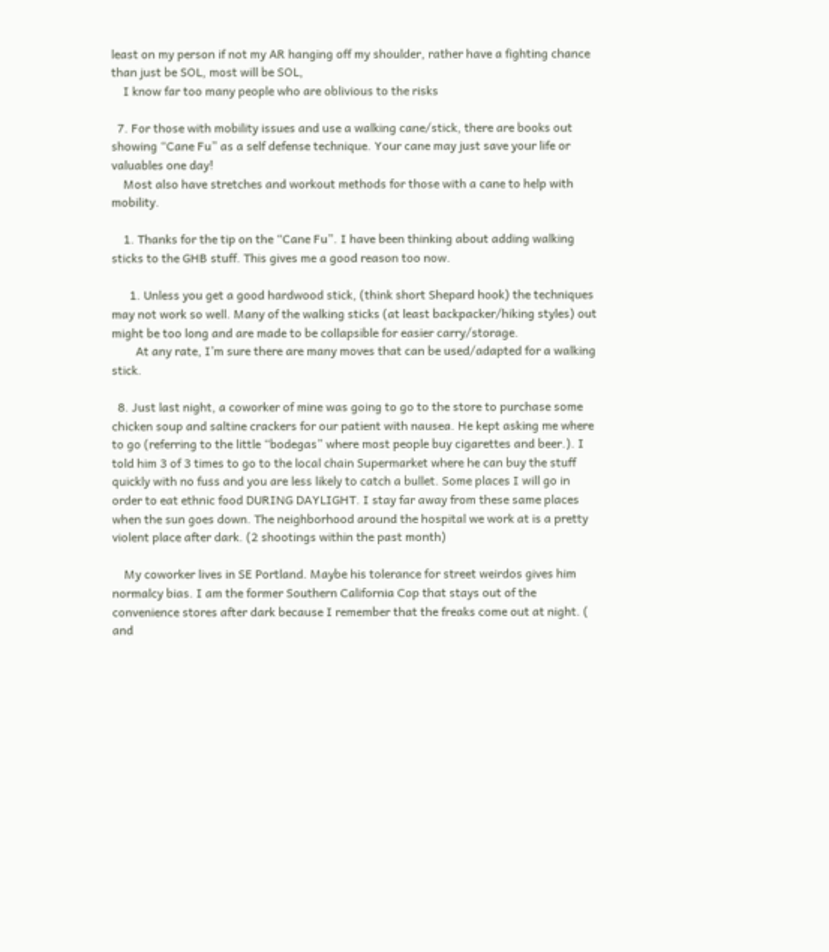least on my person if not my AR hanging off my shoulder, rather have a fighting chance than just be SOL, most will be SOL,
    I know far too many people who are oblivious to the risks

  7. For those with mobility issues and use a walking cane/stick, there are books out showing “Cane Fu” as a self defense technique. Your cane may just save your life or valuables one day!
    Most also have stretches and workout methods for those with a cane to help with mobility.

    1. Thanks for the tip on the “Cane Fu”. I have been thinking about adding walking sticks to the GHB stuff. This gives me a good reason too now.

      1. Unless you get a good hardwood stick, (think short Shepard hook) the techniques may not work so well. Many of the walking sticks (at least backpacker/hiking styles) out might be too long and are made to be collapsible for easier carry/storage.
        At any rate, I’m sure there are many moves that can be used/adapted for a walking stick.

  8. Just last night, a coworker of mine was going to go to the store to purchase some chicken soup and saltine crackers for our patient with nausea. He kept asking me where to go (referring to the little “bodegas” where most people buy cigarettes and beer.). I told him 3 of 3 times to go to the local chain Supermarket where he can buy the stuff quickly with no fuss and you are less likely to catch a bullet. Some places I will go in order to eat ethnic food DURING DAYLIGHT. I stay far away from these same places when the sun goes down. The neighborhood around the hospital we work at is a pretty violent place after dark. (2 shootings within the past month)

    My coworker lives in SE Portland. Maybe his tolerance for street weirdos gives him normalcy bias. I am the former Southern California Cop that stays out of the convenience stores after dark because I remember that the freaks come out at night. ( and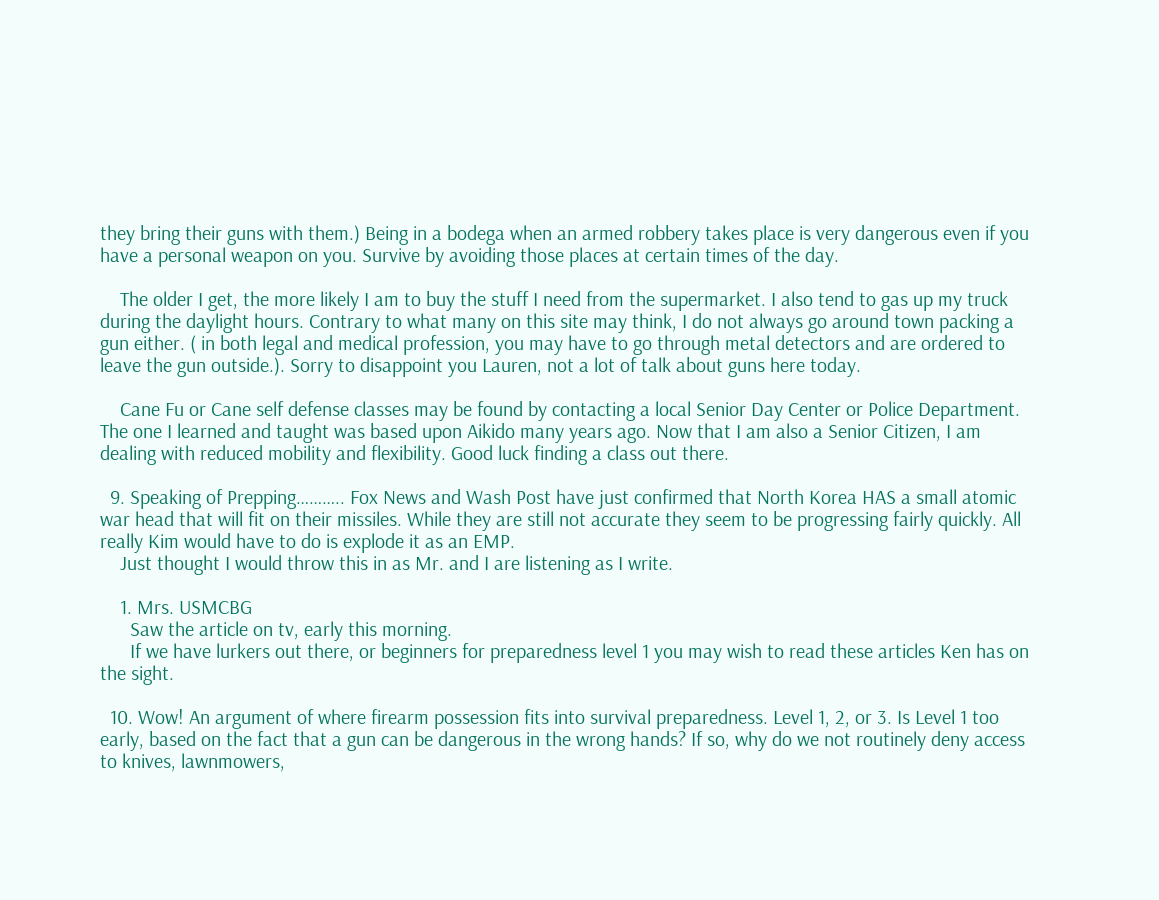they bring their guns with them.) Being in a bodega when an armed robbery takes place is very dangerous even if you have a personal weapon on you. Survive by avoiding those places at certain times of the day.

    The older I get, the more likely I am to buy the stuff I need from the supermarket. I also tend to gas up my truck during the daylight hours. Contrary to what many on this site may think, I do not always go around town packing a gun either. ( in both legal and medical profession, you may have to go through metal detectors and are ordered to leave the gun outside.). Sorry to disappoint you Lauren, not a lot of talk about guns here today.

    Cane Fu or Cane self defense classes may be found by contacting a local Senior Day Center or Police Department. The one I learned and taught was based upon Aikido many years ago. Now that I am also a Senior Citizen, I am dealing with reduced mobility and flexibility. Good luck finding a class out there.

  9. Speaking of Prepping……….. Fox News and Wash Post have just confirmed that North Korea HAS a small atomic war head that will fit on their missiles. While they are still not accurate they seem to be progressing fairly quickly. All really Kim would have to do is explode it as an EMP.
    Just thought I would throw this in as Mr. and I are listening as I write.

    1. Mrs. USMCBG
      Saw the article on tv, early this morning.
      If we have lurkers out there, or beginners for preparedness level 1 you may wish to read these articles Ken has on the sight.

  10. Wow! An argument of where firearm possession fits into survival preparedness. Level 1, 2, or 3. Is Level 1 too early, based on the fact that a gun can be dangerous in the wrong hands? If so, why do we not routinely deny access to knives, lawnmowers,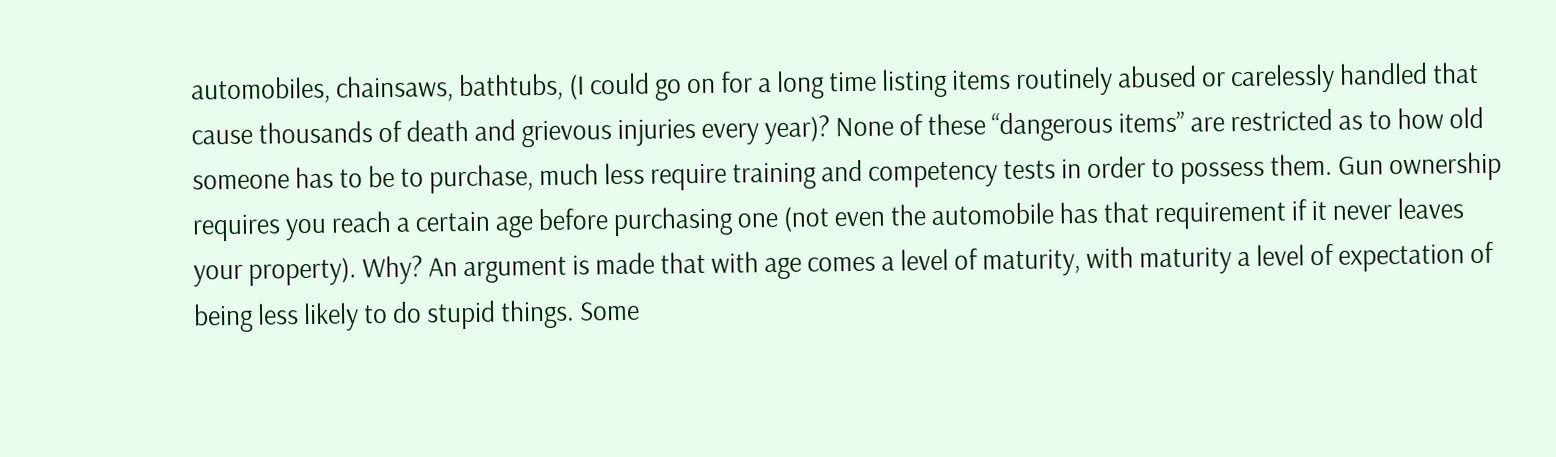automobiles, chainsaws, bathtubs, (I could go on for a long time listing items routinely abused or carelessly handled that cause thousands of death and grievous injuries every year)? None of these “dangerous items” are restricted as to how old someone has to be to purchase, much less require training and competency tests in order to possess them. Gun ownership requires you reach a certain age before purchasing one (not even the automobile has that requirement if it never leaves your property). Why? An argument is made that with age comes a level of maturity, with maturity a level of expectation of being less likely to do stupid things. Some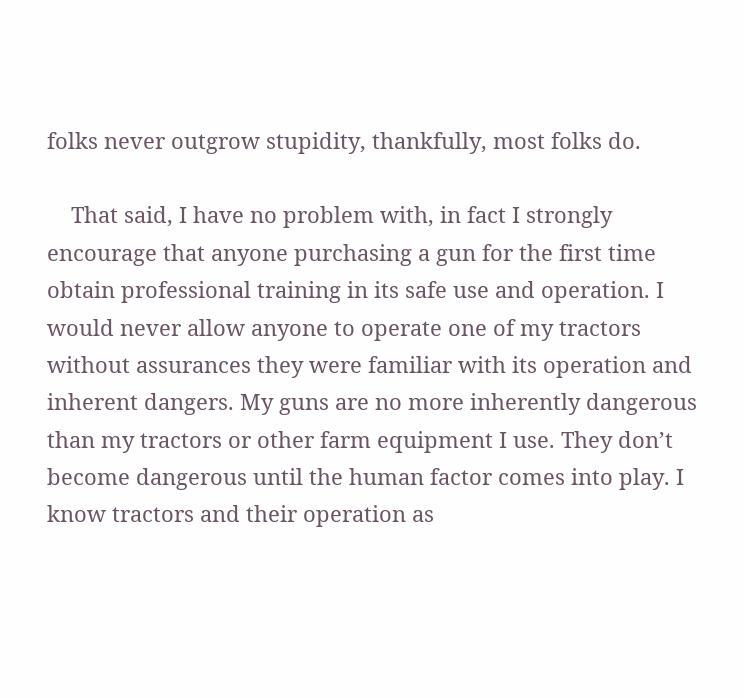folks never outgrow stupidity, thankfully, most folks do.

    That said, I have no problem with, in fact I strongly encourage that anyone purchasing a gun for the first time obtain professional training in its safe use and operation. I would never allow anyone to operate one of my tractors without assurances they were familiar with its operation and inherent dangers. My guns are no more inherently dangerous than my tractors or other farm equipment I use. They don’t become dangerous until the human factor comes into play. I know tractors and their operation as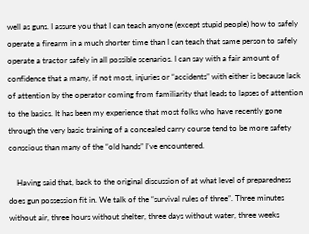well as guns. I assure you that I can teach anyone (except stupid people) how to safely operate a firearm in a much shorter time than I can teach that same person to safely operate a tractor safely in all possible scenarios. I can say with a fair amount of confidence that a many, if not most, injuries or “accidents” with either is because lack of attention by the operator coming from familiarity that leads to lapses of attention to the basics. It has been my experience that most folks who have recently gone through the very basic training of a concealed carry course tend to be more safety conscious than many of the “old hands” I’ve encountered.

    Having said that, back to the original discussion of at what level of preparedness does gun possession fit in. We talk of the “survival rules of three”. Three minutes without air, three hours without shelter, three days without water, three weeks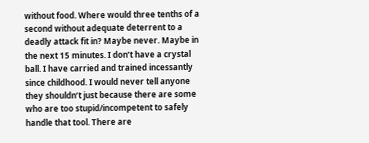without food. Where would three tenths of a second without adequate deterrent to a deadly attack fit in? Maybe never. Maybe in the next 15 minutes. I don’t have a crystal ball. I have carried and trained incessantly since childhood. I would never tell anyone they shouldn’t just because there are some who are too stupid/incompetent to safely handle that tool. There are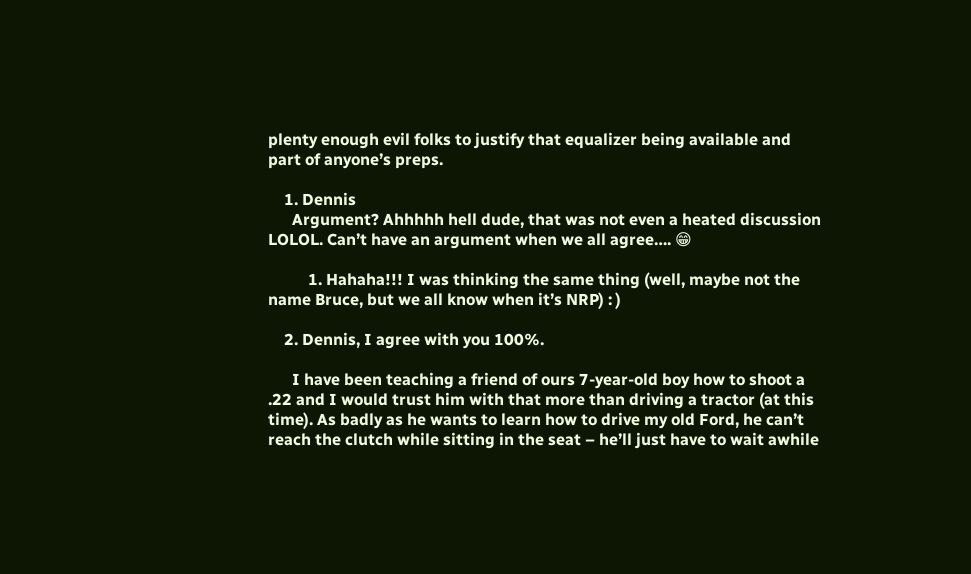plenty enough evil folks to justify that equalizer being available and part of anyone’s preps.

    1. Dennis
      Argument? Ahhhhh hell dude, that was not even a heated discussion LOLOL. Can’t have an argument when we all agree…. 😁

          1. Hahaha!!! I was thinking the same thing (well, maybe not the name Bruce, but we all know when it’s NRP) : )

    2. Dennis, I agree with you 100%.

      I have been teaching a friend of ours 7-year-old boy how to shoot a .22 and I would trust him with that more than driving a tractor (at this time). As badly as he wants to learn how to drive my old Ford, he can’t reach the clutch while sitting in the seat – he’ll just have to wait awhile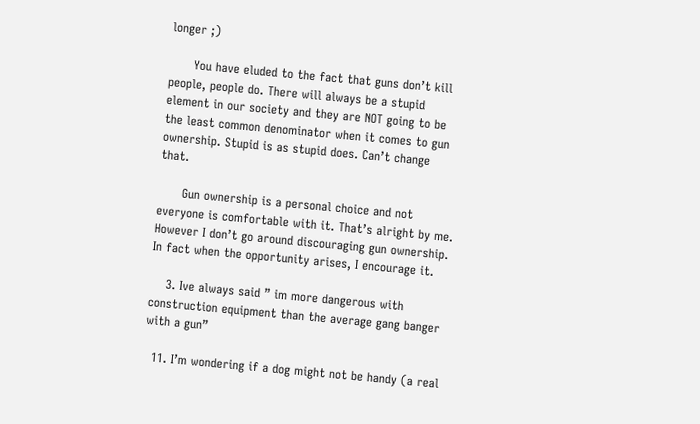longer ;)

      You have eluded to the fact that guns don’t kill people, people do. There will always be a stupid element in our society and they are NOT going to be the least common denominator when it comes to gun ownership. Stupid is as stupid does. Can’t change that.

      Gun ownership is a personal choice and not everyone is comfortable with it. That’s alright by me. However I don’t go around discouraging gun ownership. In fact when the opportunity arises, I encourage it.

    3. Ive always said ” im more dangerous with construction equipment than the average gang banger with a gun”

  11. I’m wondering if a dog might not be handy (a real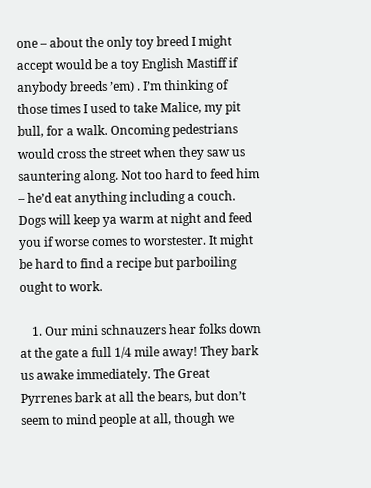one – about the only toy breed I might accept would be a toy English Mastiff if anybody breeds ’em) . I’m thinking of those times I used to take Malice, my pit bull, for a walk. Oncoming pedestrians would cross the street when they saw us sauntering along. Not too hard to feed him – he’d eat anything including a couch. Dogs will keep ya warm at night and feed you if worse comes to worstester. It might be hard to find a recipe but parboiling ought to work.

    1. Our mini schnauzers hear folks down at the gate a full 1/4 mile away! They bark us awake immediately. The Great Pyrrenes bark at all the bears, but don’t seem to mind people at all, though we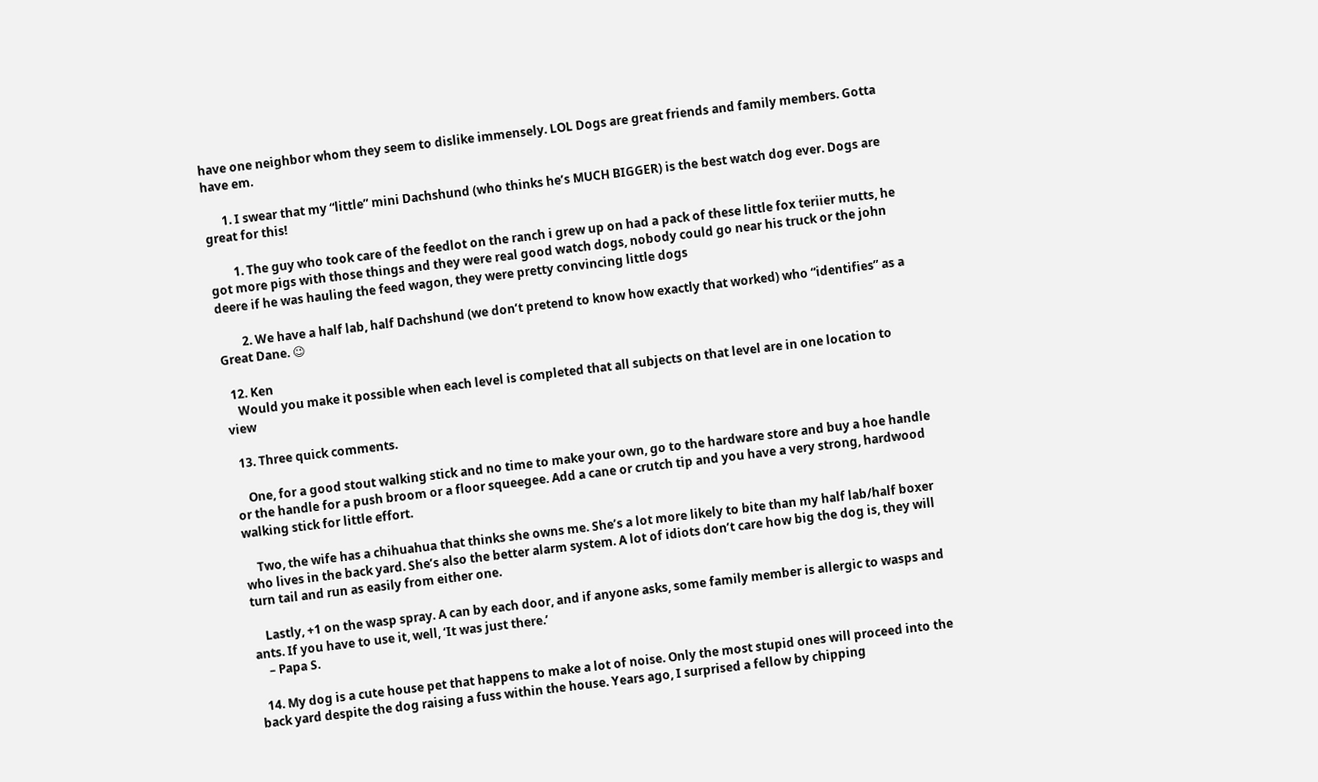have one neighbor whom they seem to dislike immensely. LOL Dogs are great friends and family members. Gotta have em.

      1. I swear that my “little” mini Dachshund (who thinks he’s MUCH BIGGER) is the best watch dog ever. Dogs are great for this!

        1. The guy who took care of the feedlot on the ranch i grew up on had a pack of these little fox teriier mutts, he got more pigs with those things and they were real good watch dogs, nobody could go near his truck or the john deere if he was hauling the feed wagon, they were pretty convincing little dogs

        2. We have a half lab, half Dachshund (we don’t pretend to know how exactly that worked) who “identifies” as a Great Dane. 😉

  12. Ken
    Would you make it possible when each level is completed that all subjects on that level are in one location to view

  13. Three quick comments.

    One, for a good stout walking stick and no time to make your own, go to the hardware store and buy a hoe handle or the handle for a push broom or a floor squeegee. Add a cane or crutch tip and you have a very strong, hardwood walking stick for little effort.

    Two, the wife has a chihuahua that thinks she owns me. She’s a lot more likely to bite than my half lab/half boxer who lives in the back yard. She’s also the better alarm system. A lot of idiots don’t care how big the dog is, they will turn tail and run as easily from either one.

    Lastly, +1 on the wasp spray. A can by each door, and if anyone asks, some family member is allergic to wasps and ants. If you have to use it, well, ‘It was just there.’
    – Papa S.

  14. My dog is a cute house pet that happens to make a lot of noise. Only the most stupid ones will proceed into the back yard despite the dog raising a fuss within the house. Years ago, I surprised a fellow by chipping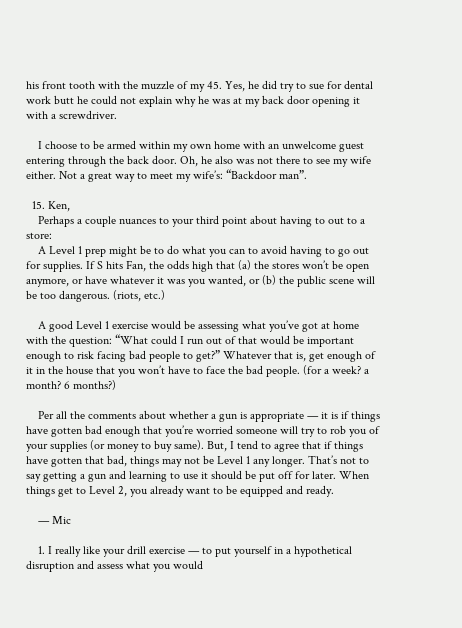his front tooth with the muzzle of my 45. Yes, he did try to sue for dental work butt he could not explain why he was at my back door opening it with a screwdriver.

    I choose to be armed within my own home with an unwelcome guest entering through the back door. Oh, he also was not there to see my wife either. Not a great way to meet my wife’s: “Backdoor man”.

  15. Ken,
    Perhaps a couple nuances to your third point about having to out to a store:
    A Level 1 prep might be to do what you can to avoid having to go out for supplies. If S hits Fan, the odds high that (a) the stores won’t be open anymore, or have whatever it was you wanted, or (b) the public scene will be too dangerous. (riots, etc.)

    A good Level 1 exercise would be assessing what you’ve got at home with the question: “What could I run out of that would be important enough to risk facing bad people to get?” Whatever that is, get enough of it in the house that you won’t have to face the bad people. (for a week? a month? 6 months?)

    Per all the comments about whether a gun is appropriate — it is if things have gotten bad enough that you’re worried someone will try to rob you of your supplies (or money to buy same). But, I tend to agree that if things have gotten that bad, things may not be Level 1 any longer. That’s not to say getting a gun and learning to use it should be put off for later. When things get to Level 2, you already want to be equipped and ready.

    — Mic

    1. I really like your drill exercise — to put yourself in a hypothetical disruption and assess what you would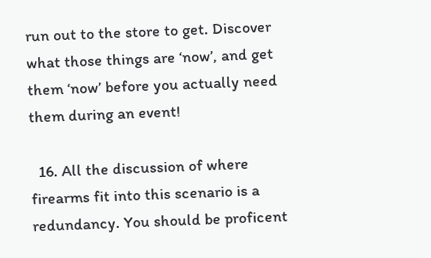run out to the store to get. Discover what those things are ‘now’, and get them ‘now’ before you actually need them during an event!

  16. All the discussion of where firearms fit into this scenario is a redundancy. You should be proficent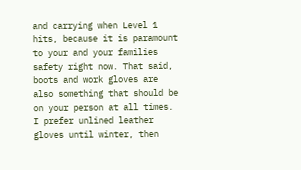and carrying when Level 1 hits, because it is paramount to your and your families safety right now. That said, boots and work gloves are also something that should be on your person at all times. I prefer unlined leather gloves until winter, then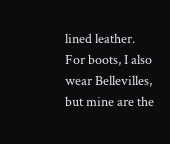lined leather. For boots, I also wear Bellevilles, but mine are the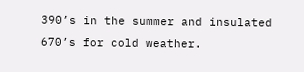390’s in the summer and insulated 670’s for cold weather.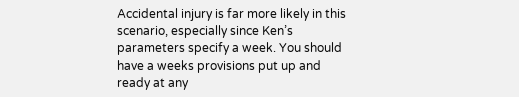Accidental injury is far more likely in this scenario, especially since Ken’s parameters specify a week. You should have a weeks provisions put up and ready at any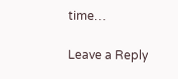time…

Leave a Reply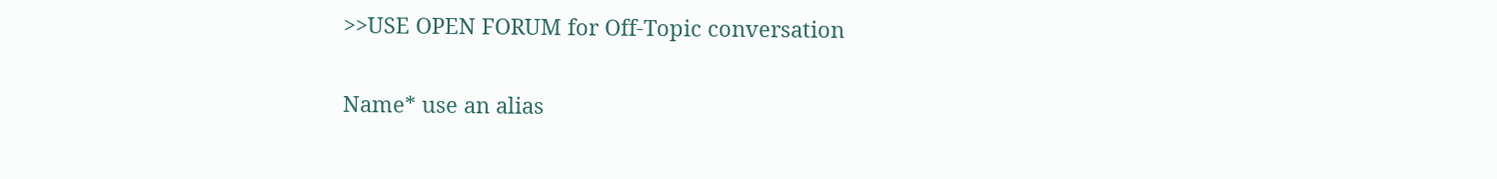>>USE OPEN FORUM for Off-Topic conversation

Name* use an alias